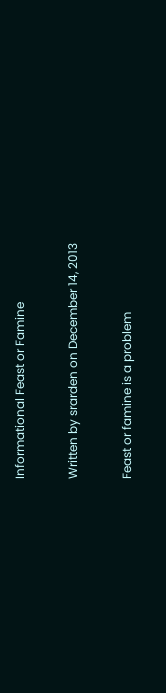Informational Feast or Famine

Written by srarden on December 14, 2013

Feast or famine is a problem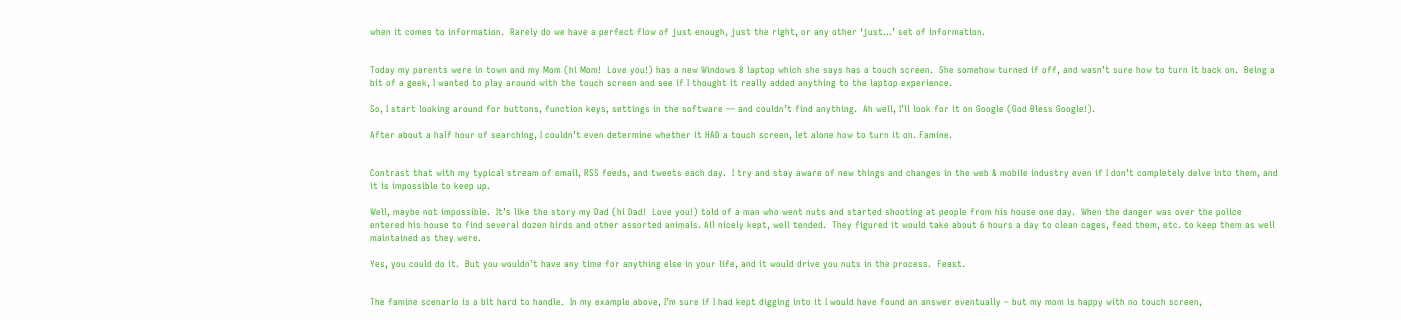when it comes to information.  Rarely do we have a perfect flow of just enough, just the right, or any other ‘just…’ set of information.


Today my parents were in town and my Mom (hi Mom!  Love you!) has a new Windows 8 laptop which she says has a touch screen.  She somehow turned if off, and wasn’t sure how to turn it back on.  Being a bit of a geek, I wanted to play around with the touch screen and see if I thought it really added anything to the laptop experience.

So, I start looking around for buttons, function keys, settings in the software — and couldn’t find anything.  Ah well, I’ll look for it on Google (God Bless Google!).

After about a half hour of searching, I couldn’t even determine whether it HAD a touch screen, let alone how to turn it on. Famine.


Contrast that with my typical stream of email, RSS feeds, and tweets each day.  I try and stay aware of new things and changes in the web & mobile industry even if I don’t completely delve into them, and it is impossible to keep up.

Well, maybe not impossible.  It’s like the story my Dad (hi Dad!  Love you!) told of a man who went nuts and started shooting at people from his house one day.  When the danger was over the police entered his house to find several dozen birds and other assorted animals. All nicely kept, well tended.  They figured it would take about 6 hours a day to clean cages, feed them, etc. to keep them as well maintained as they were.

Yes, you could do it.  But you wouldn’t have any time for anything else in your life, and it would drive you nuts in the process.  Feast.


The famine scenario is a bit hard to handle.  In my example above, I’m sure if I had kept digging into it I would have found an answer eventually – but my mom is happy with no touch screen,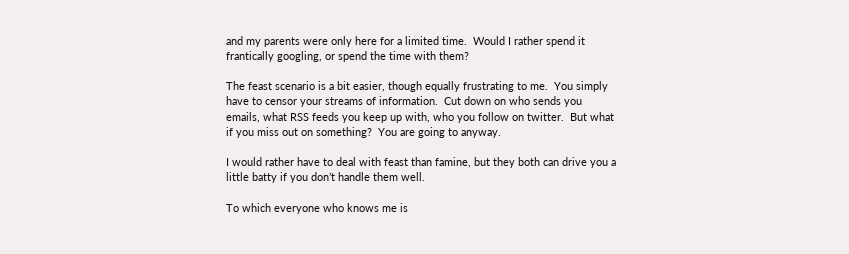and my parents were only here for a limited time.  Would I rather spend it frantically googling, or spend the time with them?

The feast scenario is a bit easier, though equally frustrating to me.  You simply have to censor your streams of information.  Cut down on who sends you emails, what RSS feeds you keep up with, who you follow on twitter.  But what if you miss out on something?  You are going to anyway.

I would rather have to deal with feast than famine, but they both can drive you a little batty if you don’t handle them well.

To which everyone who knows me is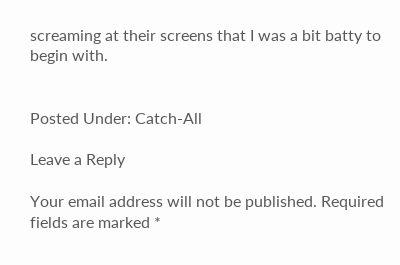screaming at their screens that I was a bit batty to begin with.


Posted Under: Catch-All

Leave a Reply

Your email address will not be published. Required fields are marked *